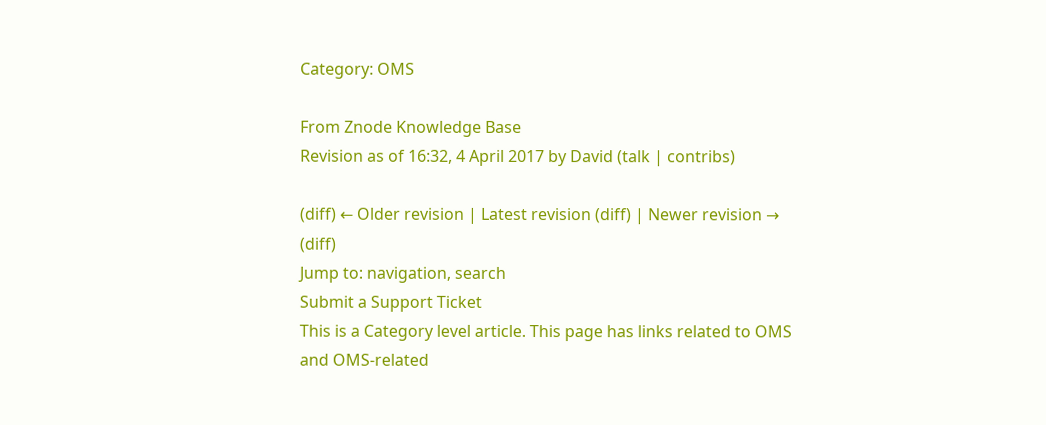Category: OMS

From Znode Knowledge Base
Revision as of 16:32, 4 April 2017 by David (talk | contribs)

(diff) ← Older revision | Latest revision (diff) | Newer revision → (diff)
Jump to: navigation, search
Submit a Support Ticket
This is a Category level article. This page has links related to OMS and OMS-related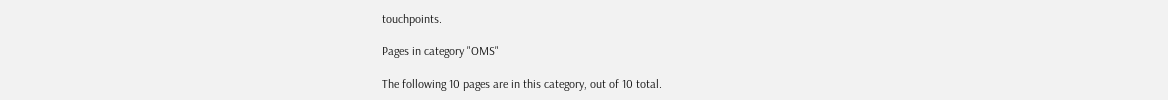touchpoints.

Pages in category "OMS"

The following 10 pages are in this category, out of 10 total.